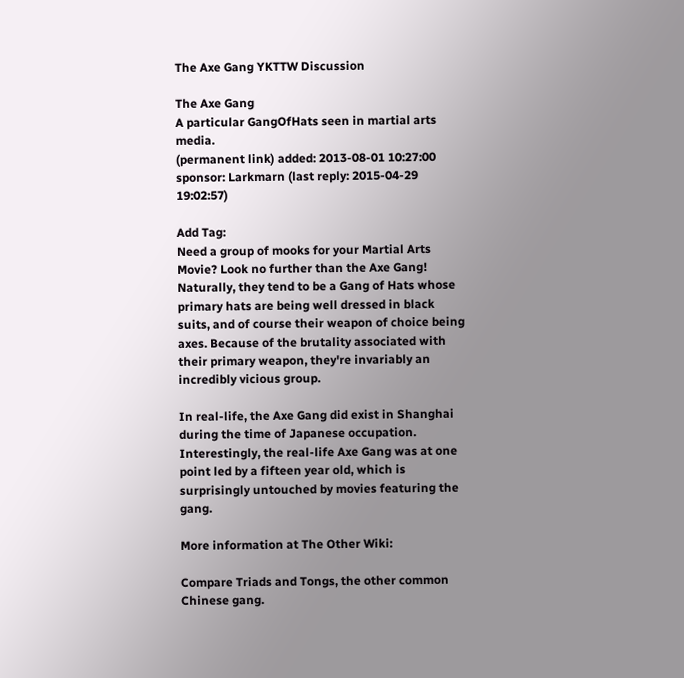The Axe Gang YKTTW Discussion

The Axe Gang
A particular GangOfHats seen in martial arts media.
(permanent link) added: 2013-08-01 10:27:00 sponsor: Larkmarn (last reply: 2015-04-29 19:02:57)

Add Tag:
Need a group of mooks for your Martial Arts Movie? Look no further than the Axe Gang! Naturally, they tend to be a Gang of Hats whose primary hats are being well dressed in black suits, and of course their weapon of choice being axes. Because of the brutality associated with their primary weapon, they're invariably an incredibly vicious group.

In real-life, the Axe Gang did exist in Shanghai during the time of Japanese occupation. Interestingly, the real-life Axe Gang was at one point led by a fifteen year old, which is surprisingly untouched by movies featuring the gang.

More information at The Other Wiki:

Compare Triads and Tongs, the other common Chinese gang.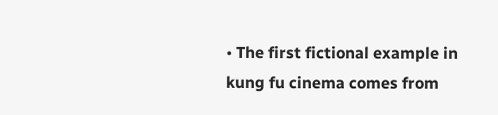• The first fictional example in kung fu cinema comes from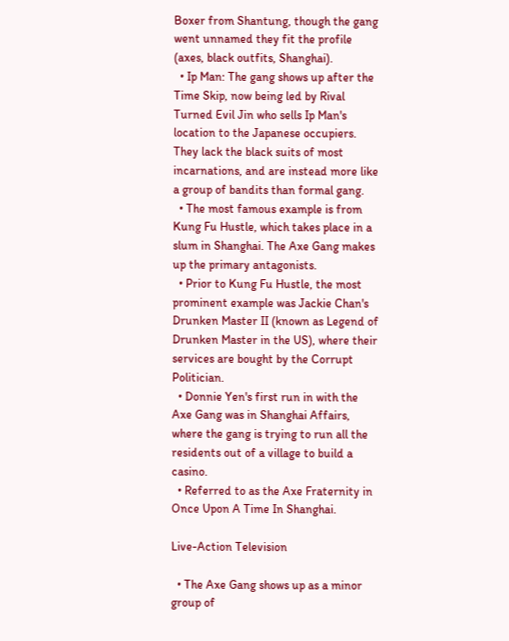Boxer from Shantung, though the gang went unnamed they fit the profile (axes, black outfits, Shanghai).
  • Ip Man: The gang shows up after the Time Skip, now being led by Rival Turned Evil Jin who sells Ip Man's location to the Japanese occupiers. They lack the black suits of most incarnations, and are instead more like a group of bandits than formal gang.
  • The most famous example is from Kung Fu Hustle, which takes place in a slum in Shanghai. The Axe Gang makes up the primary antagonists.
  • Prior to Kung Fu Hustle, the most prominent example was Jackie Chan's Drunken Master II (known as Legend of Drunken Master in the US), where their services are bought by the Corrupt Politician.
  • Donnie Yen's first run in with the Axe Gang was in Shanghai Affairs, where the gang is trying to run all the residents out of a village to build a casino.
  • Referred to as the Axe Fraternity in Once Upon A Time In Shanghai.

Live-Action Television

  • The Axe Gang shows up as a minor group of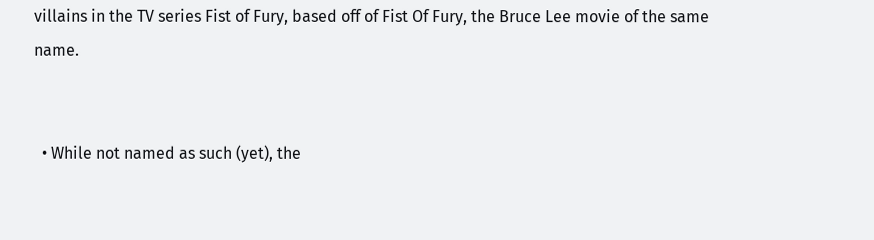villains in the TV series Fist of Fury, based off of Fist Of Fury, the Bruce Lee movie of the same name.


  • While not named as such (yet), the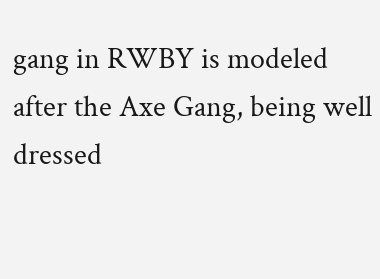gang in RWBY is modeled after the Axe Gang, being well dressed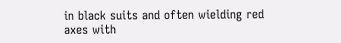in black suits and often wielding red axes with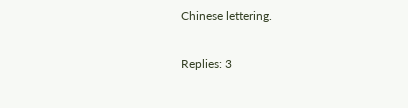Chinese lettering.

Replies: 3